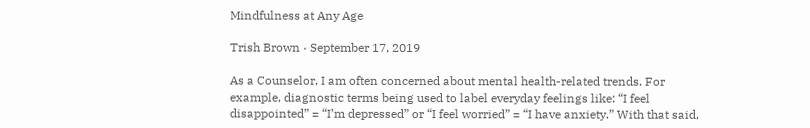Mindfulness at Any Age

Trish Brown · September 17, 2019

As a Counselor, I am often concerned about mental health-related trends. For example, diagnostic terms being used to label everyday feelings like: “I feel disappointed” = “I’m depressed” or “I feel worried” = “I have anxiety.” With that said,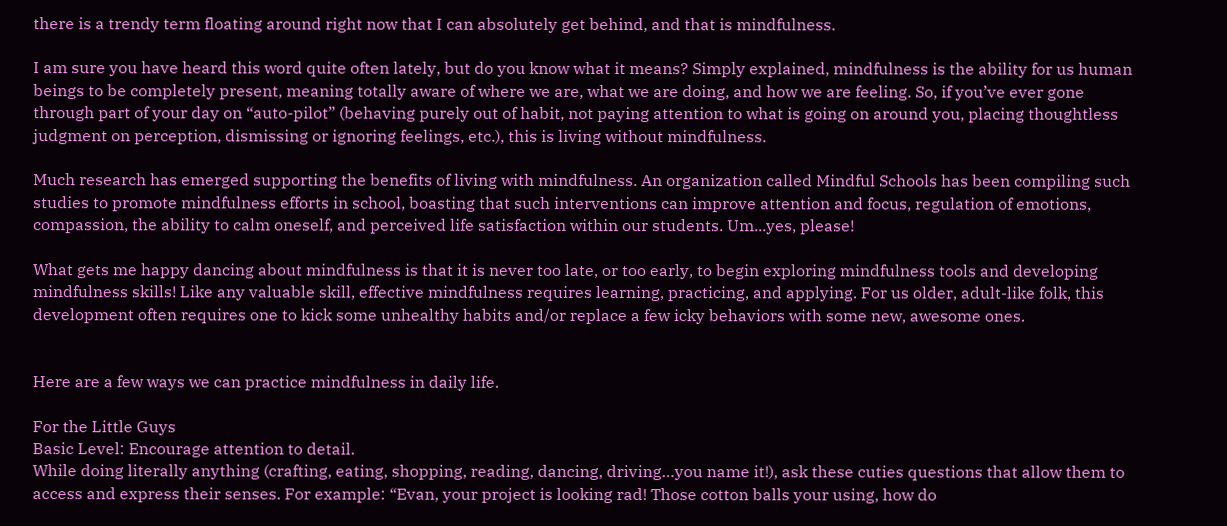there is a trendy term floating around right now that I can absolutely get behind, and that is mindfulness.

I am sure you have heard this word quite often lately, but do you know what it means? Simply explained, mindfulness is the ability for us human beings to be completely present, meaning totally aware of where we are, what we are doing, and how we are feeling. So, if you’ve ever gone through part of your day on “auto-pilot” (behaving purely out of habit, not paying attention to what is going on around you, placing thoughtless judgment on perception, dismissing or ignoring feelings, etc.), this is living without mindfulness.

Much research has emerged supporting the benefits of living with mindfulness. An organization called Mindful Schools has been compiling such studies to promote mindfulness efforts in school, boasting that such interventions can improve attention and focus, regulation of emotions, compassion, the ability to calm oneself, and perceived life satisfaction within our students. Um...yes, please!

What gets me happy dancing about mindfulness is that it is never too late, or too early, to begin exploring mindfulness tools and developing mindfulness skills! Like any valuable skill, effective mindfulness requires learning, practicing, and applying. For us older, adult-like folk, this development often requires one to kick some unhealthy habits and/or replace a few icky behaviors with some new, awesome ones.


Here are a few ways we can practice mindfulness in daily life.

For the Little Guys
Basic Level: Encourage attention to detail.
While doing literally anything (crafting, eating, shopping, reading, dancing, driving…you name it!), ask these cuties questions that allow them to access and express their senses. For example: “Evan, your project is looking rad! Those cotton balls your using, how do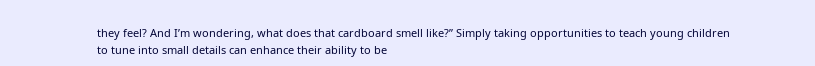they feel? And I’m wondering, what does that cardboard smell like?” Simply taking opportunities to teach young children to tune into small details can enhance their ability to be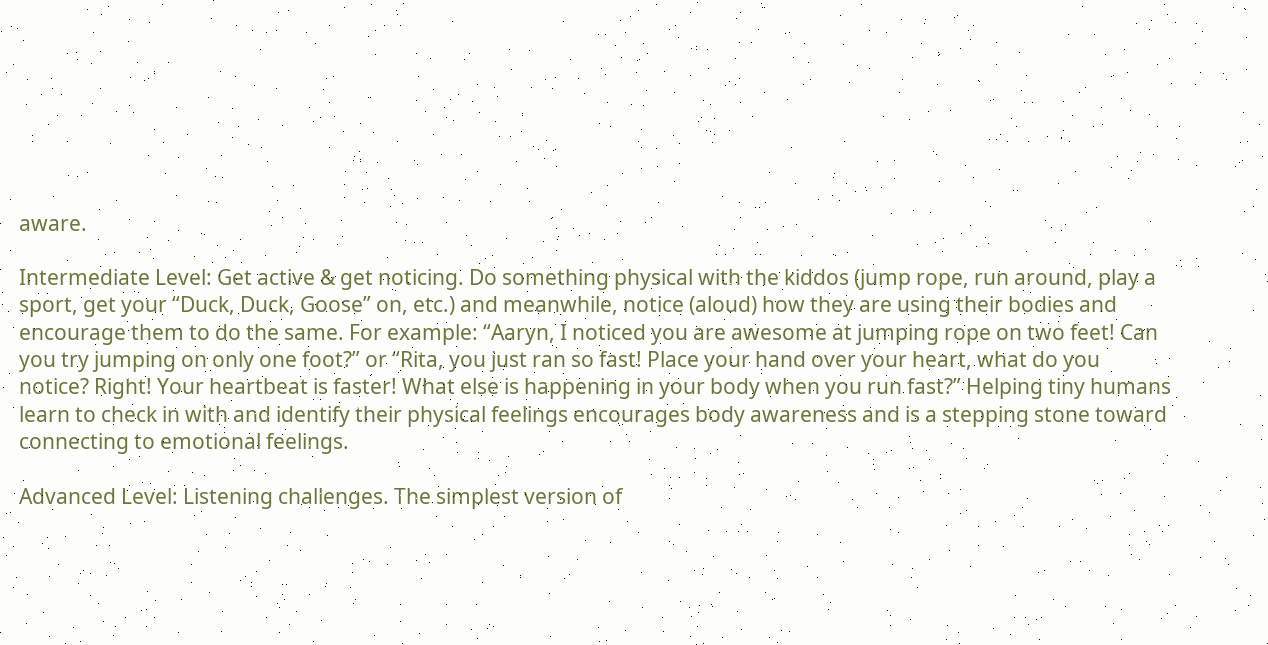aware.

Intermediate Level: Get active & get noticing. Do something physical with the kiddos (jump rope, run around, play a sport, get your “Duck, Duck, Goose” on, etc.) and meanwhile, notice (aloud) how they are using their bodies and encourage them to do the same. For example: “Aaryn, I noticed you are awesome at jumping rope on two feet! Can you try jumping on only one foot?” or “Rita, you just ran so fast! Place your hand over your heart, what do you notice? Right! Your heartbeat is faster! What else is happening in your body when you run fast?” Helping tiny humans learn to check in with and identify their physical feelings encourages body awareness and is a stepping stone toward connecting to emotional feelings.

Advanced Level: Listening challenges. The simplest version of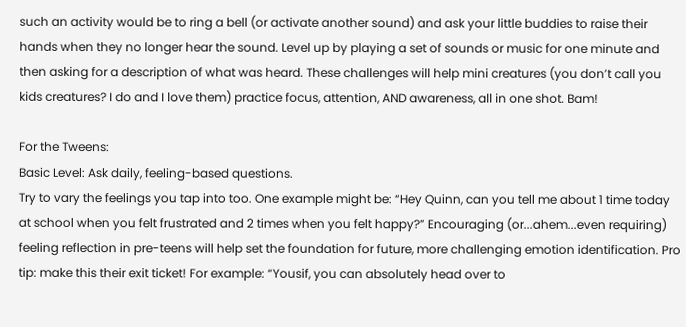such an activity would be to ring a bell (or activate another sound) and ask your little buddies to raise their hands when they no longer hear the sound. Level up by playing a set of sounds or music for one minute and then asking for a description of what was heard. These challenges will help mini creatures (you don’t call you kids creatures? I do and I love them) practice focus, attention, AND awareness, all in one shot. Bam!

For the Tweens:
Basic Level: Ask daily, feeling-based questions.
Try to vary the feelings you tap into too. One example might be: “Hey Quinn, can you tell me about 1 time today at school when you felt frustrated and 2 times when you felt happy?” Encouraging (or...ahem...even requiring) feeling reflection in pre-teens will help set the foundation for future, more challenging emotion identification. Pro tip: make this their exit ticket! For example: “Yousif, you can absolutely head over to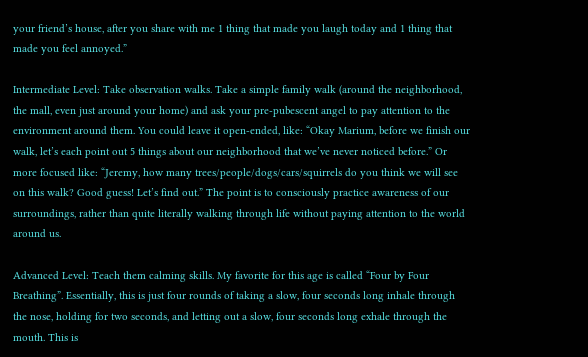your friend’s house, after you share with me 1 thing that made you laugh today and 1 thing that made you feel annoyed.”

Intermediate Level: Take observation walks. Take a simple family walk (around the neighborhood, the mall, even just around your home) and ask your pre-pubescent angel to pay attention to the environment around them. You could leave it open-ended, like: “Okay Marium, before we finish our walk, let’s each point out 5 things about our neighborhood that we’ve never noticed before.” Or more focused like: “Jeremy, how many trees/people/dogs/cars/squirrels do you think we will see on this walk? Good guess! Let’s find out.” The point is to consciously practice awareness of our surroundings, rather than quite literally walking through life without paying attention to the world around us.

Advanced Level: Teach them calming skills. My favorite for this age is called “Four by Four Breathing”. Essentially, this is just four rounds of taking a slow, four seconds long inhale through the nose, holding for two seconds, and letting out a slow, four seconds long exhale through the mouth. This is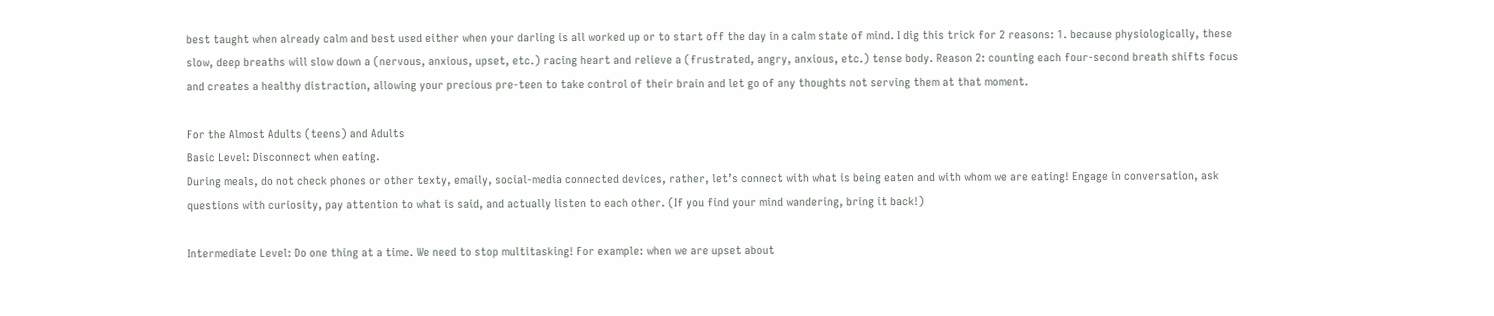best taught when already calm and best used either when your darling is all worked up or to start off the day in a calm state of mind. I dig this trick for 2 reasons: 1. because physiologically, these slow, deep breaths will slow down a (nervous, anxious, upset, etc.) racing heart and relieve a (frustrated, angry, anxious, etc.) tense body. Reason 2: counting each four-second breath shifts focus and creates a healthy distraction, allowing your precious pre-teen to take control of their brain and let go of any thoughts not serving them at that moment.

For the Almost Adults (teens) and Adults
Basic Level: Disconnect when eating.
During meals, do not check phones or other texty, emaily, social-media connected devices, rather, let’s connect with what is being eaten and with whom we are eating! Engage in conversation, ask questions with curiosity, pay attention to what is said, and actually listen to each other. (If you find your mind wandering, bring it back!)

Intermediate Level: Do one thing at a time. We need to stop multitasking! For example: when we are upset about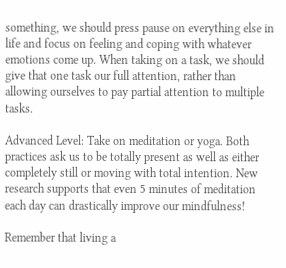something, we should press pause on everything else in life and focus on feeling and coping with whatever emotions come up. When taking on a task, we should give that one task our full attention, rather than allowing ourselves to pay partial attention to multiple tasks.

Advanced Level: Take on meditation or yoga. Both practices ask us to be totally present as well as either completely still or moving with total intention. New research supports that even 5 minutes of meditation each day can drastically improve our mindfulness!

Remember that living a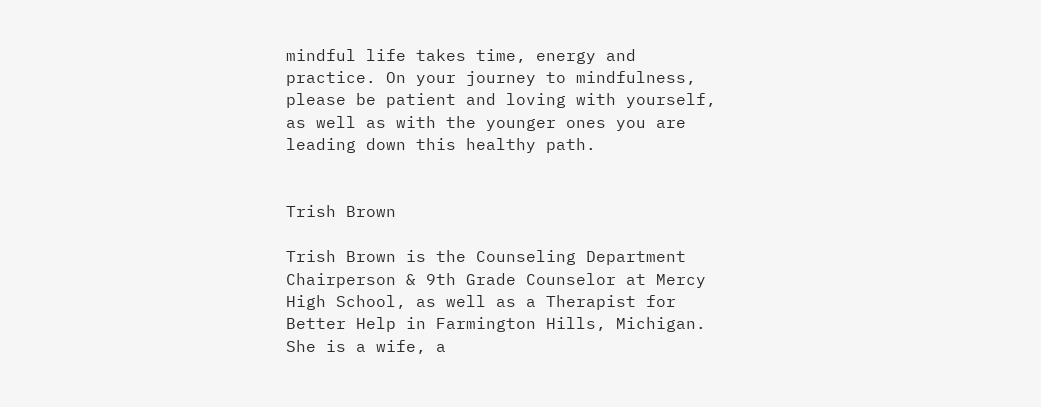mindful life takes time, energy and practice. On your journey to mindfulness, please be patient and loving with yourself, as well as with the younger ones you are leading down this healthy path.


Trish Brown

Trish Brown is the Counseling Department Chairperson & 9th Grade Counselor at Mercy High School, as well as a Therapist for Better Help in Farmington Hills, Michigan. She is a wife, a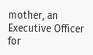mother, an Executive Officer for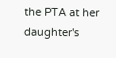the PTA at her daughter's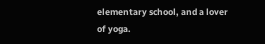elementary school, and a lover of yoga.